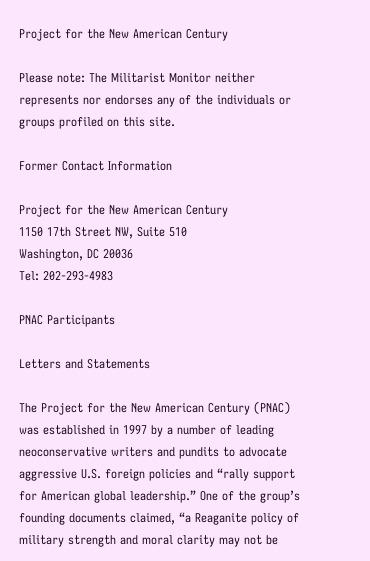Project for the New American Century

Please note: The Militarist Monitor neither represents nor endorses any of the individuals or groups profiled on this site.

Former Contact Information

Project for the New American Century
1150 17th Street NW, Suite 510
Washington, DC 20036
Tel: 202-293-4983

PNAC Participants

Letters and Statements

The Project for the New American Century (PNAC) was established in 1997 by a number of leading neoconservative writers and pundits to advocate aggressive U.S. foreign policies and “rally support for American global leadership.” One of the group’s founding documents claimed, “a Reaganite policy of military strength and moral clarity may not be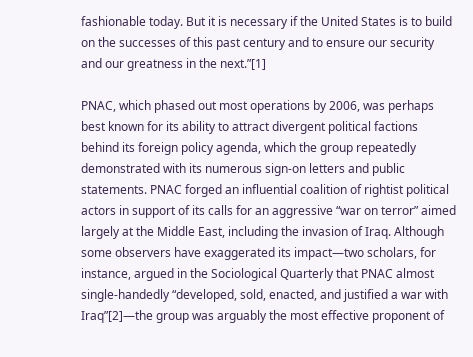fashionable today. But it is necessary if the United States is to build on the successes of this past century and to ensure our security and our greatness in the next.”[1]

PNAC, which phased out most operations by 2006, was perhaps best known for its ability to attract divergent political factions behind its foreign policy agenda, which the group repeatedly demonstrated with its numerous sign-on letters and public statements. PNAC forged an influential coalition of rightist political actors in support of its calls for an aggressive “war on terror” aimed largely at the Middle East, including the invasion of Iraq. Although some observers have exaggerated its impact—two scholars, for instance, argued in the Sociological Quarterly that PNAC almost single-handedly “developed, sold, enacted, and justified a war with Iraq”[2]—the group was arguably the most effective proponent of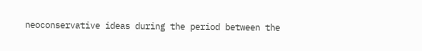neoconservative ideas during the period between the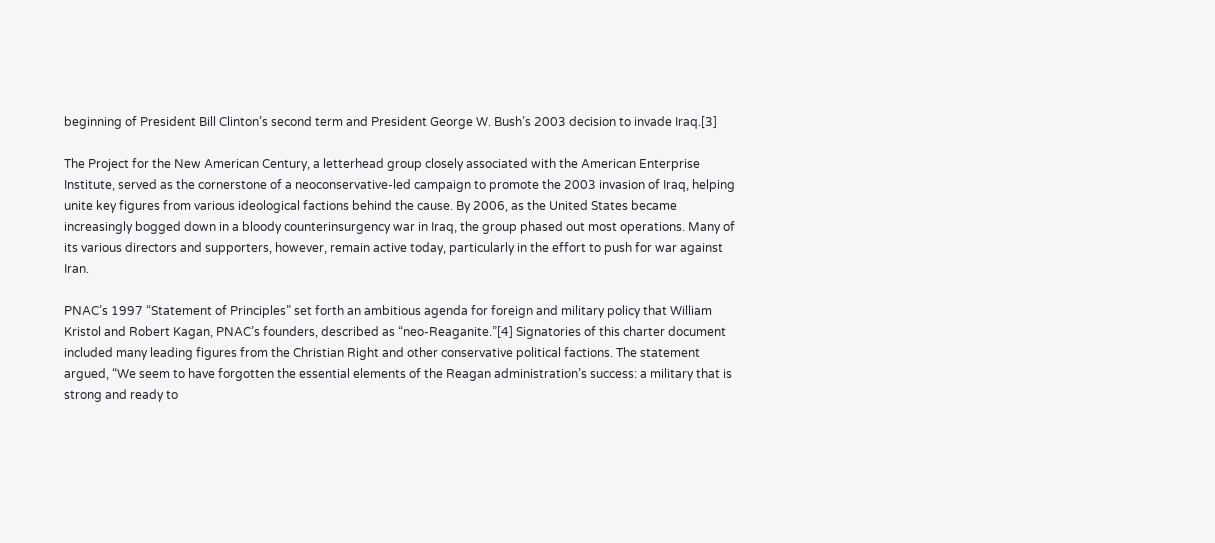beginning of President Bill Clinton’s second term and President George W. Bush’s 2003 decision to invade Iraq.[3]

The Project for the New American Century, a letterhead group closely associated with the American Enterprise Institute, served as the cornerstone of a neoconservative-led campaign to promote the 2003 invasion of Iraq, helping unite key figures from various ideological factions behind the cause. By 2006, as the United States became increasingly bogged down in a bloody counterinsurgency war in Iraq, the group phased out most operations. Many of its various directors and supporters, however, remain active today, particularly in the effort to push for war against Iran.

PNAC’s 1997 “Statement of Principles” set forth an ambitious agenda for foreign and military policy that William Kristol and Robert Kagan, PNAC’s founders, described as “neo-Reaganite.”[4] Signatories of this charter document included many leading figures from the Christian Right and other conservative political factions. The statement argued, “We seem to have forgotten the essential elements of the Reagan administration’s success: a military that is strong and ready to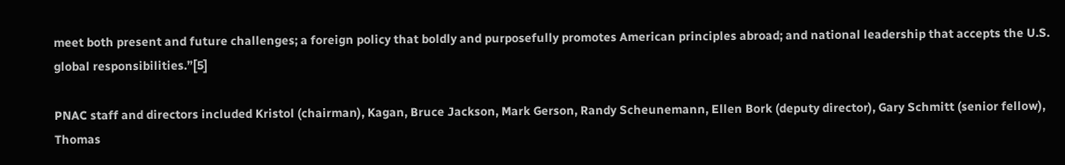meet both present and future challenges; a foreign policy that boldly and purposefully promotes American principles abroad; and national leadership that accepts the U.S. global responsibilities.”[5]

PNAC staff and directors included Kristol (chairman), Kagan, Bruce Jackson, Mark Gerson, Randy Scheunemann, Ellen Bork (deputy director), Gary Schmitt (senior fellow), Thomas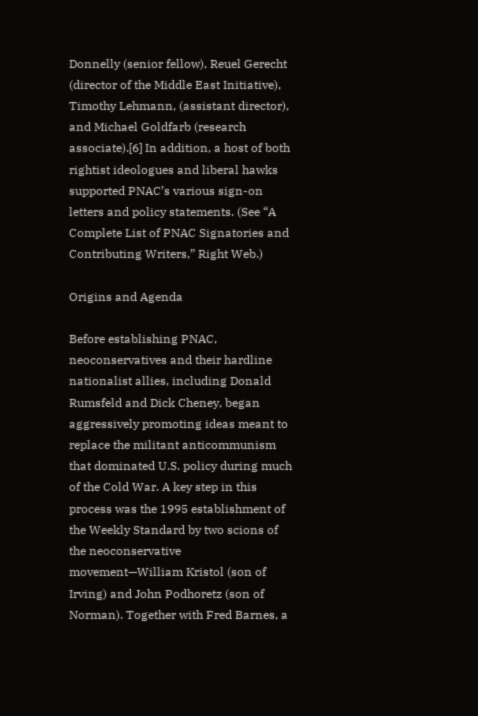Donnelly (senior fellow), Reuel Gerecht (director of the Middle East Initiative), Timothy Lehmann, (assistant director), and Michael Goldfarb (research associate).[6] In addition, a host of both rightist ideologues and liberal hawks supported PNAC’s various sign-on letters and policy statements. (See “A Complete List of PNAC Signatories and Contributing Writers,” Right Web.)

Origins and Agenda

Before establishing PNAC, neoconservatives and their hardline nationalist allies, including Donald Rumsfeld and Dick Cheney, began aggressively promoting ideas meant to replace the militant anticommunism that dominated U.S. policy during much of the Cold War. A key step in this process was the 1995 establishment of the Weekly Standard by two scions of the neoconservative movement—William Kristol (son of Irving) and John Podhoretz (son of Norman). Together with Fred Barnes, a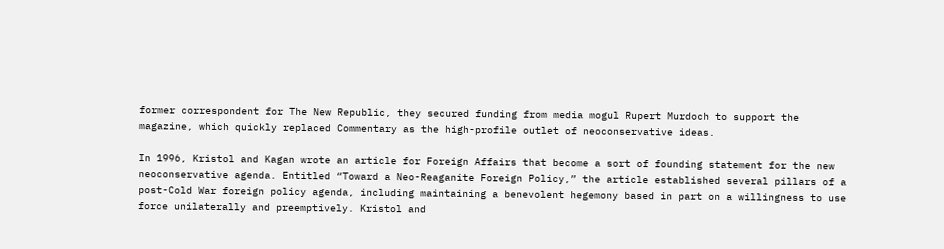former correspondent for The New Republic, they secured funding from media mogul Rupert Murdoch to support the magazine, which quickly replaced Commentary as the high-profile outlet of neoconservative ideas.

In 1996, Kristol and Kagan wrote an article for Foreign Affairs that become a sort of founding statement for the new neoconservative agenda. Entitled “Toward a Neo-Reaganite Foreign Policy,” the article established several pillars of a post-Cold War foreign policy agenda, including maintaining a benevolent hegemony based in part on a willingness to use force unilaterally and preemptively. Kristol and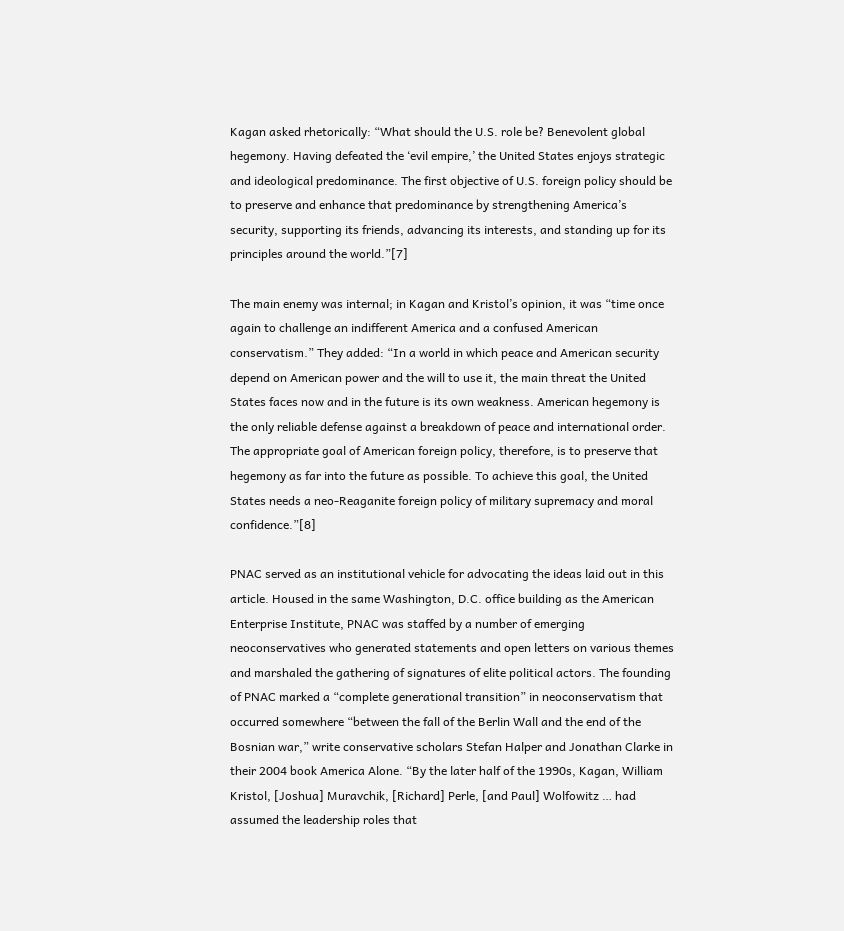Kagan asked rhetorically: “What should the U.S. role be? Benevolent global hegemony. Having defeated the ‘evil empire,’ the United States enjoys strategic and ideological predominance. The first objective of U.S. foreign policy should be to preserve and enhance that predominance by strengthening America’s security, supporting its friends, advancing its interests, and standing up for its principles around the world.”[7]

The main enemy was internal; in Kagan and Kristol’s opinion, it was “time once again to challenge an indifferent America and a confused American conservatism.” They added: “In a world in which peace and American security depend on American power and the will to use it, the main threat the United States faces now and in the future is its own weakness. American hegemony is the only reliable defense against a breakdown of peace and international order. The appropriate goal of American foreign policy, therefore, is to preserve that hegemony as far into the future as possible. To achieve this goal, the United States needs a neo-Reaganite foreign policy of military supremacy and moral confidence.”[8]

PNAC served as an institutional vehicle for advocating the ideas laid out in this article. Housed in the same Washington, D.C. office building as the American Enterprise Institute, PNAC was staffed by a number of emerging neoconservatives who generated statements and open letters on various themes and marshaled the gathering of signatures of elite political actors. The founding of PNAC marked a “complete generational transition” in neoconservatism that occurred somewhere “between the fall of the Berlin Wall and the end of the Bosnian war,” write conservative scholars Stefan Halper and Jonathan Clarke in their 2004 book America Alone. “By the later half of the 1990s, Kagan, William Kristol, [Joshua] Muravchik, [Richard] Perle, [and Paul] Wolfowitz … had assumed the leadership roles that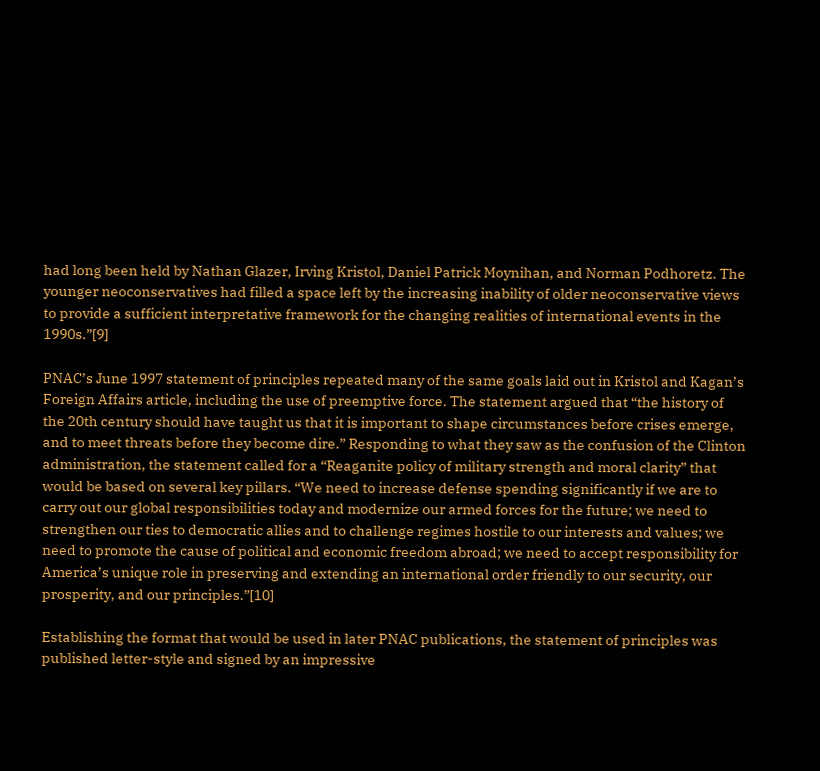had long been held by Nathan Glazer, Irving Kristol, Daniel Patrick Moynihan, and Norman Podhoretz. The younger neoconservatives had filled a space left by the increasing inability of older neoconservative views to provide a sufficient interpretative framework for the changing realities of international events in the 1990s.”[9]

PNAC’s June 1997 statement of principles repeated many of the same goals laid out in Kristol and Kagan’s Foreign Affairs article, including the use of preemptive force. The statement argued that “the history of the 20th century should have taught us that it is important to shape circumstances before crises emerge, and to meet threats before they become dire.” Responding to what they saw as the confusion of the Clinton administration, the statement called for a “Reaganite policy of military strength and moral clarity” that would be based on several key pillars. “We need to increase defense spending significantly if we are to carry out our global responsibilities today and modernize our armed forces for the future; we need to strengthen our ties to democratic allies and to challenge regimes hostile to our interests and values; we need to promote the cause of political and economic freedom abroad; we need to accept responsibility for America’s unique role in preserving and extending an international order friendly to our security, our prosperity, and our principles.”[10]

Establishing the format that would be used in later PNAC publications, the statement of principles was published letter-style and signed by an impressive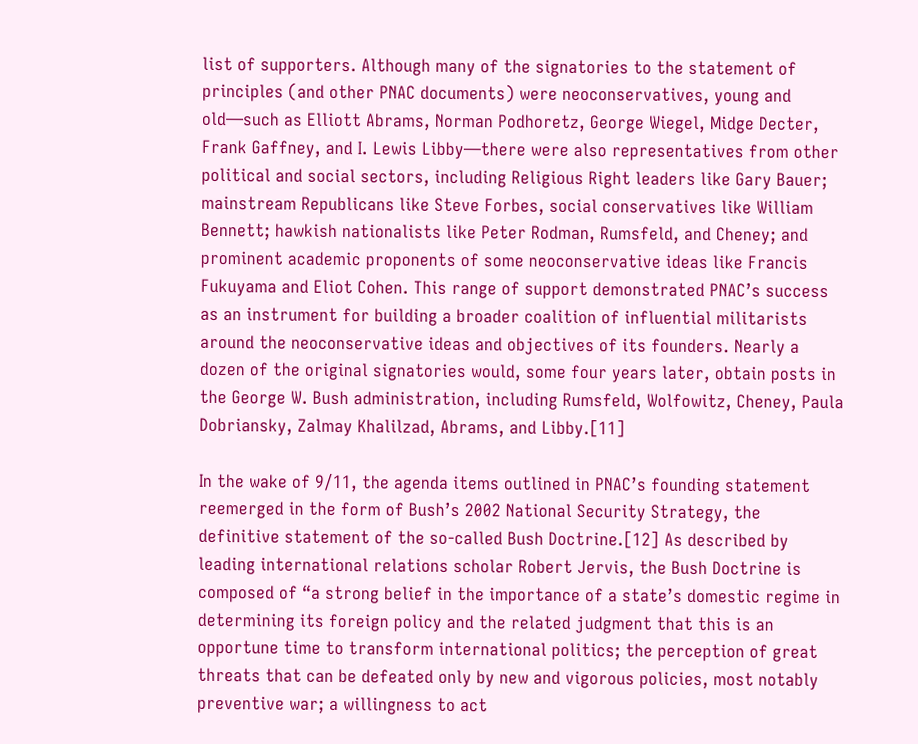list of supporters. Although many of the signatories to the statement of principles (and other PNAC documents) were neoconservatives, young and old—such as Elliott Abrams, Norman Podhoretz, George Wiegel, Midge Decter, Frank Gaffney, and I. Lewis Libby—there were also representatives from other political and social sectors, including Religious Right leaders like Gary Bauer; mainstream Republicans like Steve Forbes, social conservatives like William Bennett; hawkish nationalists like Peter Rodman, Rumsfeld, and Cheney; and prominent academic proponents of some neoconservative ideas like Francis Fukuyama and Eliot Cohen. This range of support demonstrated PNAC’s success as an instrument for building a broader coalition of influential militarists around the neoconservative ideas and objectives of its founders. Nearly a dozen of the original signatories would, some four years later, obtain posts in the George W. Bush administration, including Rumsfeld, Wolfowitz, Cheney, Paula Dobriansky, Zalmay Khalilzad, Abrams, and Libby.[11]

In the wake of 9/11, the agenda items outlined in PNAC’s founding statement reemerged in the form of Bush’s 2002 National Security Strategy, the definitive statement of the so-called Bush Doctrine.[12] As described by leading international relations scholar Robert Jervis, the Bush Doctrine is composed of “a strong belief in the importance of a state’s domestic regime in determining its foreign policy and the related judgment that this is an opportune time to transform international politics; the perception of great threats that can be defeated only by new and vigorous policies, most notably preventive war; a willingness to act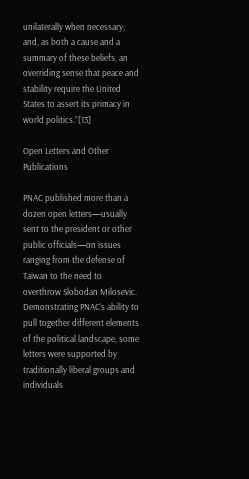unilaterally when necessary; and, as both a cause and a summary of these beliefs, an overriding sense that peace and stability require the United States to assert its primacy in world politics.”[13]

Open Letters and Other Publications

PNAC published more than a dozen open letters—usually sent to the president or other public officials—on issues ranging from the defense of Taiwan to the need to overthrow Slobodan Milosevic. Demonstrating PNAC’s ability to pull together different elements of the political landscape, some letters were supported by traditionally liberal groups and individuals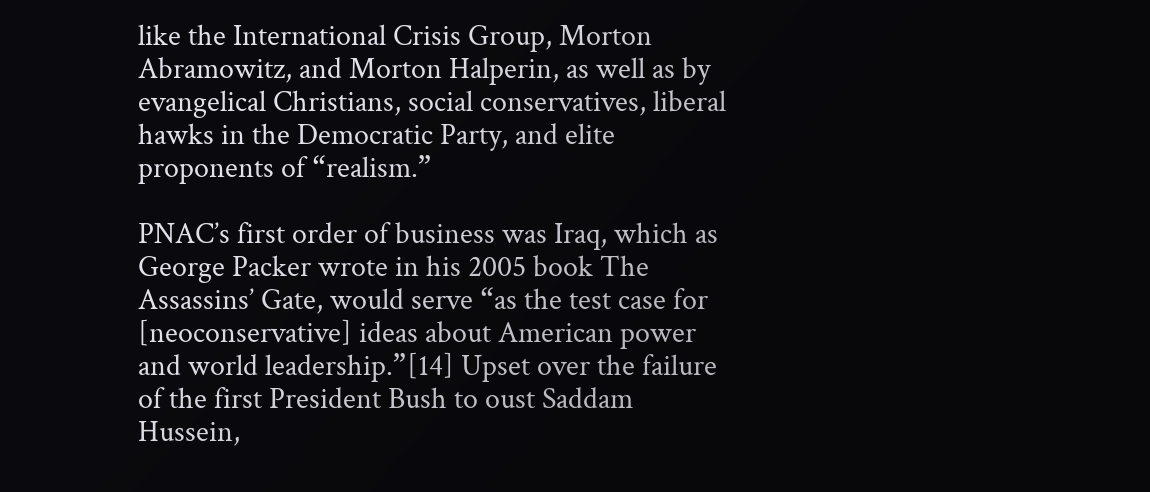like the International Crisis Group, Morton Abramowitz, and Morton Halperin, as well as by evangelical Christians, social conservatives, liberal hawks in the Democratic Party, and elite proponents of “realism.”

PNAC’s first order of business was Iraq, which as George Packer wrote in his 2005 book The Assassins’ Gate, would serve “as the test case for [neoconservative] ideas about American power and world leadership.”[14] Upset over the failure of the first President Bush to oust Saddam Hussein,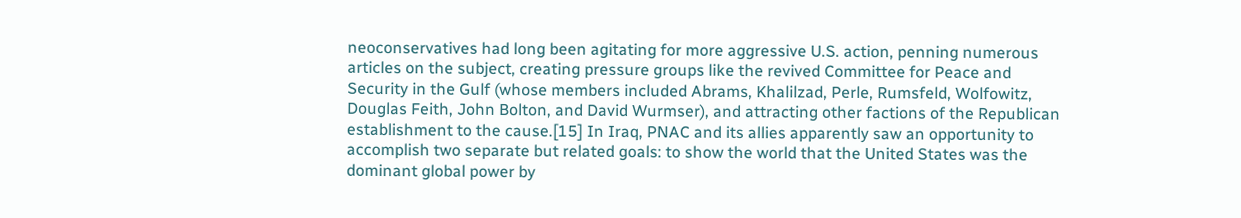neoconservatives had long been agitating for more aggressive U.S. action, penning numerous articles on the subject, creating pressure groups like the revived Committee for Peace and Security in the Gulf (whose members included Abrams, Khalilzad, Perle, Rumsfeld, Wolfowitz, Douglas Feith, John Bolton, and David Wurmser), and attracting other factions of the Republican establishment to the cause.[15] In Iraq, PNAC and its allies apparently saw an opportunity to accomplish two separate but related goals: to show the world that the United States was the dominant global power by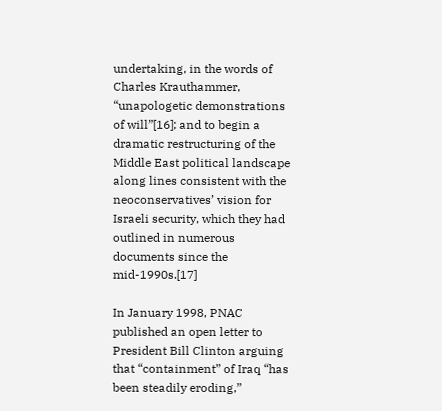undertaking, in the words of Charles Krauthammer, “unapologetic demonstrations of will”[16]; and to begin a dramatic restructuring of the Middle East political landscape along lines consistent with the neoconservatives’ vision for Israeli security, which they had outlined in numerous documents since the mid-1990s.[17]

In January 1998, PNAC published an open letter to President Bill Clinton arguing that “containment” of Iraq “has been steadily eroding,”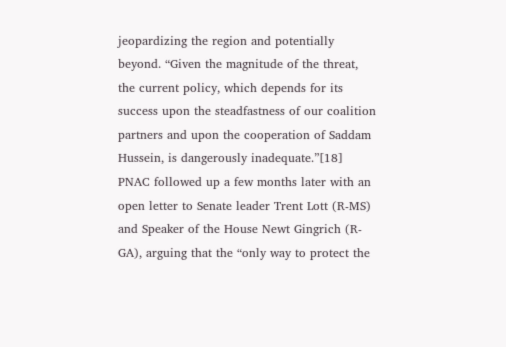jeopardizing the region and potentially beyond. “Given the magnitude of the threat, the current policy, which depends for its success upon the steadfastness of our coalition partners and upon the cooperation of Saddam Hussein, is dangerously inadequate.”[18] PNAC followed up a few months later with an open letter to Senate leader Trent Lott (R-MS) and Speaker of the House Newt Gingrich (R-GA), arguing that the “only way to protect the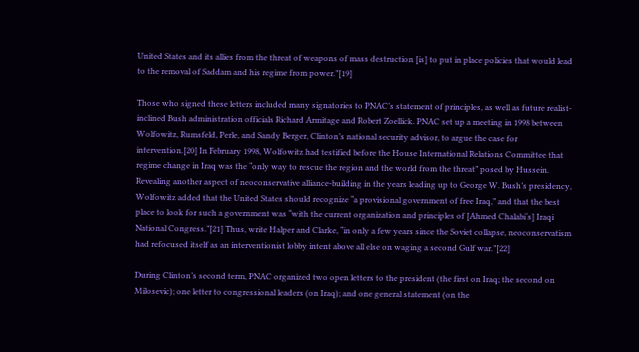United States and its allies from the threat of weapons of mass destruction [is] to put in place policies that would lead to the removal of Saddam and his regime from power.”[19]

Those who signed these letters included many signatories to PNAC’s statement of principles, as well as future realist-inclined Bush administration officials Richard Armitage and Robert Zoellick. PNAC set up a meeting in 1998 between Wolfowitz, Rumsfeld, Perle, and Sandy Berger, Clinton’s national security advisor, to argue the case for intervention.[20] In February 1998, Wolfowitz had testified before the House International Relations Committee that regime change in Iraq was the “only way to rescue the region and the world from the threat” posed by Hussein. Revealing another aspect of neoconservative alliance-building in the years leading up to George W. Bush’s presidency, Wolfowitz added that the United States should recognize “a provisional government of free Iraq,” and that the best place to look for such a government was “with the current organization and principles of [Ahmed Chalabi‘s] Iraqi National Congress.”[21] Thus, write Halper and Clarke, “in only a few years since the Soviet collapse, neoconservatism had refocused itself as an interventionist lobby intent above all else on waging a second Gulf war.”[22]

During Clinton’s second term, PNAC organized two open letters to the president (the first on Iraq; the second on Milosevic); one letter to congressional leaders (on Iraq); and one general statement (on the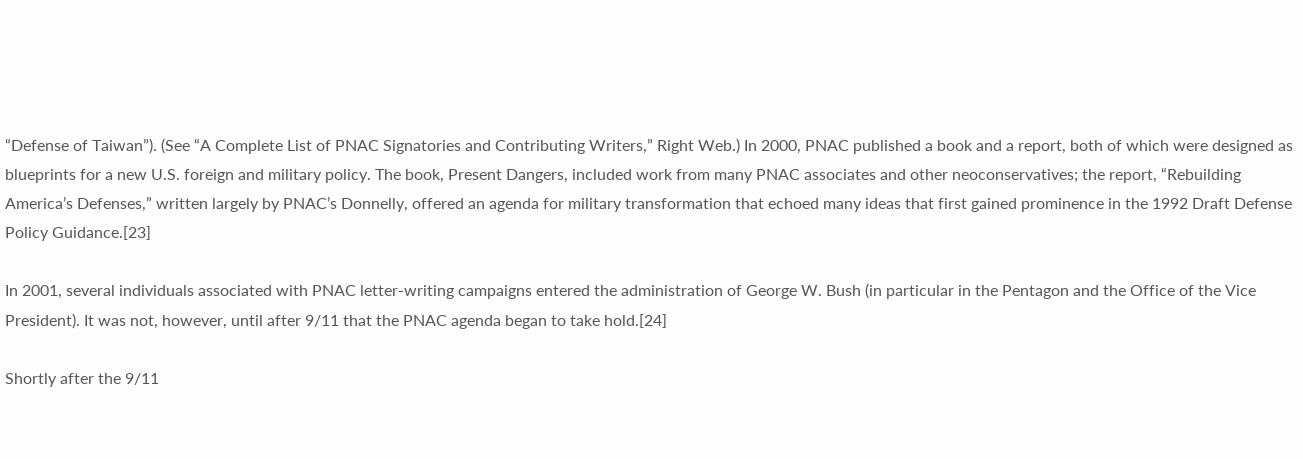“Defense of Taiwan”). (See “A Complete List of PNAC Signatories and Contributing Writers,” Right Web.) In 2000, PNAC published a book and a report, both of which were designed as blueprints for a new U.S. foreign and military policy. The book, Present Dangers, included work from many PNAC associates and other neoconservatives; the report, “Rebuilding America’s Defenses,” written largely by PNAC’s Donnelly, offered an agenda for military transformation that echoed many ideas that first gained prominence in the 1992 Draft Defense Policy Guidance.[23]

In 2001, several individuals associated with PNAC letter-writing campaigns entered the administration of George W. Bush (in particular in the Pentagon and the Office of the Vice President). It was not, however, until after 9/11 that the PNAC agenda began to take hold.[24]

Shortly after the 9/11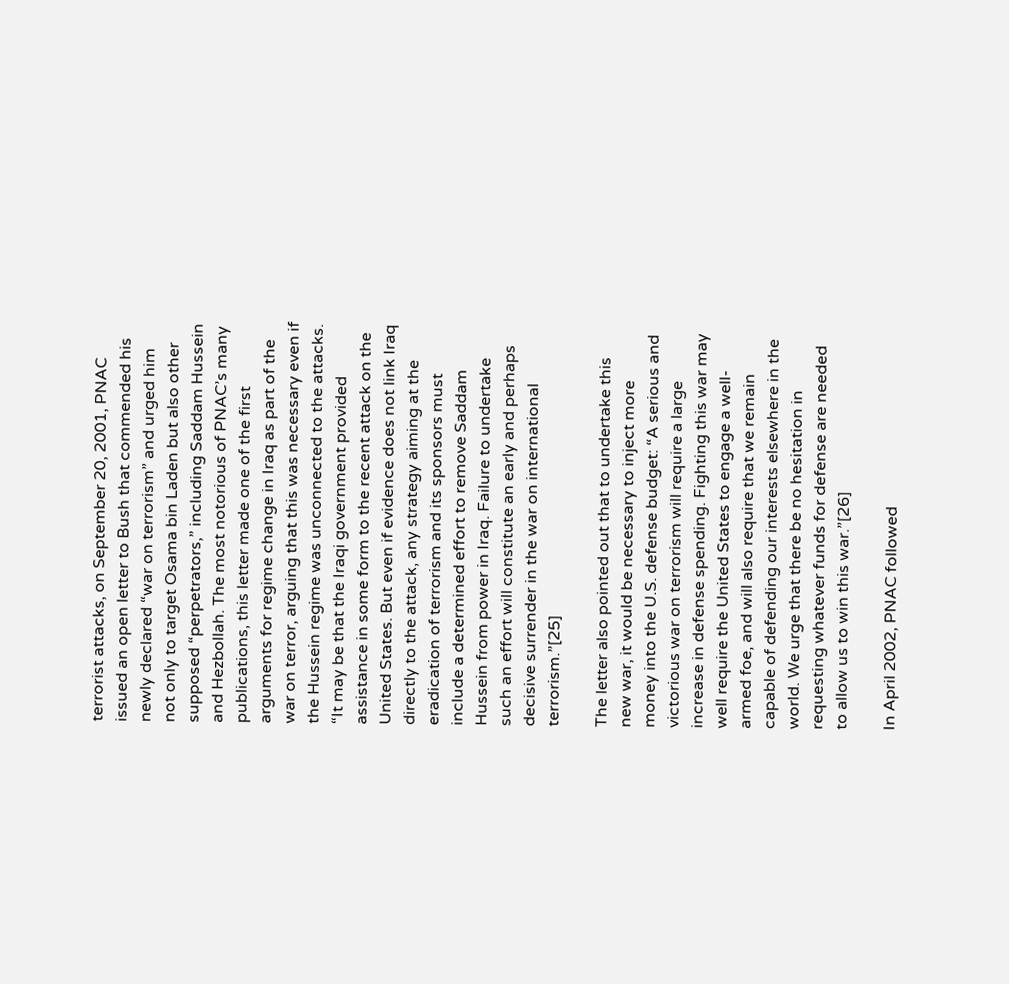terrorist attacks, on September 20, 2001, PNAC issued an open letter to Bush that commended his newly declared “war on terrorism” and urged him not only to target Osama bin Laden but also other supposed “perpetrators,” including Saddam Hussein and Hezbollah. The most notorious of PNAC’s many publications, this letter made one of the first arguments for regime change in Iraq as part of the war on terror, arguing that this was necessary even if the Hussein regime was unconnected to the attacks. “It may be that the Iraqi government provided assistance in some form to the recent attack on the United States. But even if evidence does not link Iraq directly to the attack, any strategy aiming at the eradication of terrorism and its sponsors must include a determined effort to remove Saddam Hussein from power in Iraq. Failure to undertake such an effort will constitute an early and perhaps decisive surrender in the war on international terrorism.”[25]

The letter also pointed out that to undertake this new war, it would be necessary to inject more money into the U.S. defense budget: “A serious and victorious war on terrorism will require a large increase in defense spending. Fighting this war may well require the United States to engage a well-armed foe, and will also require that we remain capable of defending our interests elsewhere in the world. We urge that there be no hesitation in requesting whatever funds for defense are needed to allow us to win this war.”[26]

In April 2002, PNAC followed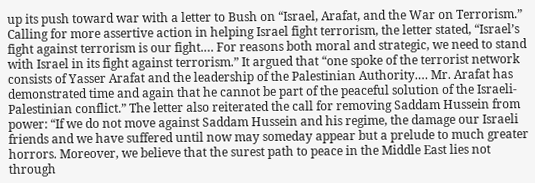up its push toward war with a letter to Bush on “Israel, Arafat, and the War on Terrorism.” Calling for more assertive action in helping Israel fight terrorism, the letter stated, “Israel’s fight against terrorism is our fight.… For reasons both moral and strategic, we need to stand with Israel in its fight against terrorism.” It argued that “one spoke of the terrorist network consists of Yasser Arafat and the leadership of the Palestinian Authority.… Mr. Arafat has demonstrated time and again that he cannot be part of the peaceful solution of the Israeli-Palestinian conflict.” The letter also reiterated the call for removing Saddam Hussein from power: “If we do not move against Saddam Hussein and his regime, the damage our Israeli friends and we have suffered until now may someday appear but a prelude to much greater horrors. Moreover, we believe that the surest path to peace in the Middle East lies not through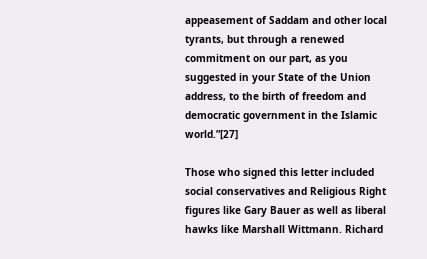appeasement of Saddam and other local tyrants, but through a renewed commitment on our part, as you suggested in your State of the Union address, to the birth of freedom and democratic government in the Islamic world.”[27]

Those who signed this letter included social conservatives and Religious Right figures like Gary Bauer as well as liberal hawks like Marshall Wittmann. Richard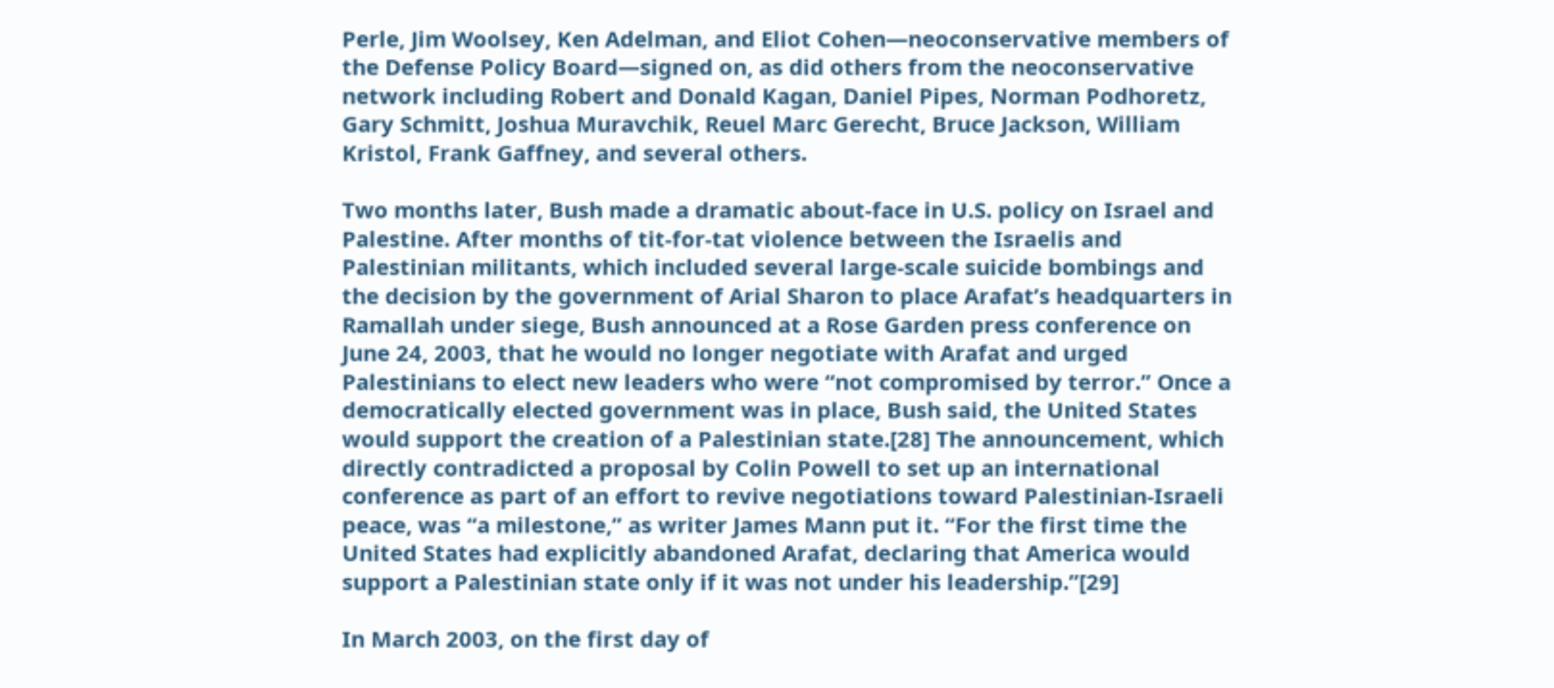Perle, Jim Woolsey, Ken Adelman, and Eliot Cohen—neoconservative members of the Defense Policy Board—signed on, as did others from the neoconservative network including Robert and Donald Kagan, Daniel Pipes, Norman Podhoretz, Gary Schmitt, Joshua Muravchik, Reuel Marc Gerecht, Bruce Jackson, William Kristol, Frank Gaffney, and several others.

Two months later, Bush made a dramatic about-face in U.S. policy on Israel and Palestine. After months of tit-for-tat violence between the Israelis and Palestinian militants, which included several large-scale suicide bombings and the decision by the government of Arial Sharon to place Arafat’s headquarters in Ramallah under siege, Bush announced at a Rose Garden press conference on June 24, 2003, that he would no longer negotiate with Arafat and urged Palestinians to elect new leaders who were “not compromised by terror.” Once a democratically elected government was in place, Bush said, the United States would support the creation of a Palestinian state.[28] The announcement, which directly contradicted a proposal by Colin Powell to set up an international conference as part of an effort to revive negotiations toward Palestinian-Israeli peace, was “a milestone,” as writer James Mann put it. “For the first time the United States had explicitly abandoned Arafat, declaring that America would support a Palestinian state only if it was not under his leadership.”[29]

In March 2003, on the first day of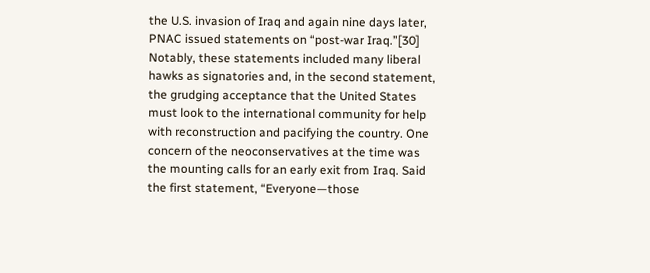the U.S. invasion of Iraq and again nine days later, PNAC issued statements on “post-war Iraq.”[30] Notably, these statements included many liberal hawks as signatories and, in the second statement, the grudging acceptance that the United States must look to the international community for help with reconstruction and pacifying the country. One concern of the neoconservatives at the time was the mounting calls for an early exit from Iraq. Said the first statement, “Everyone—those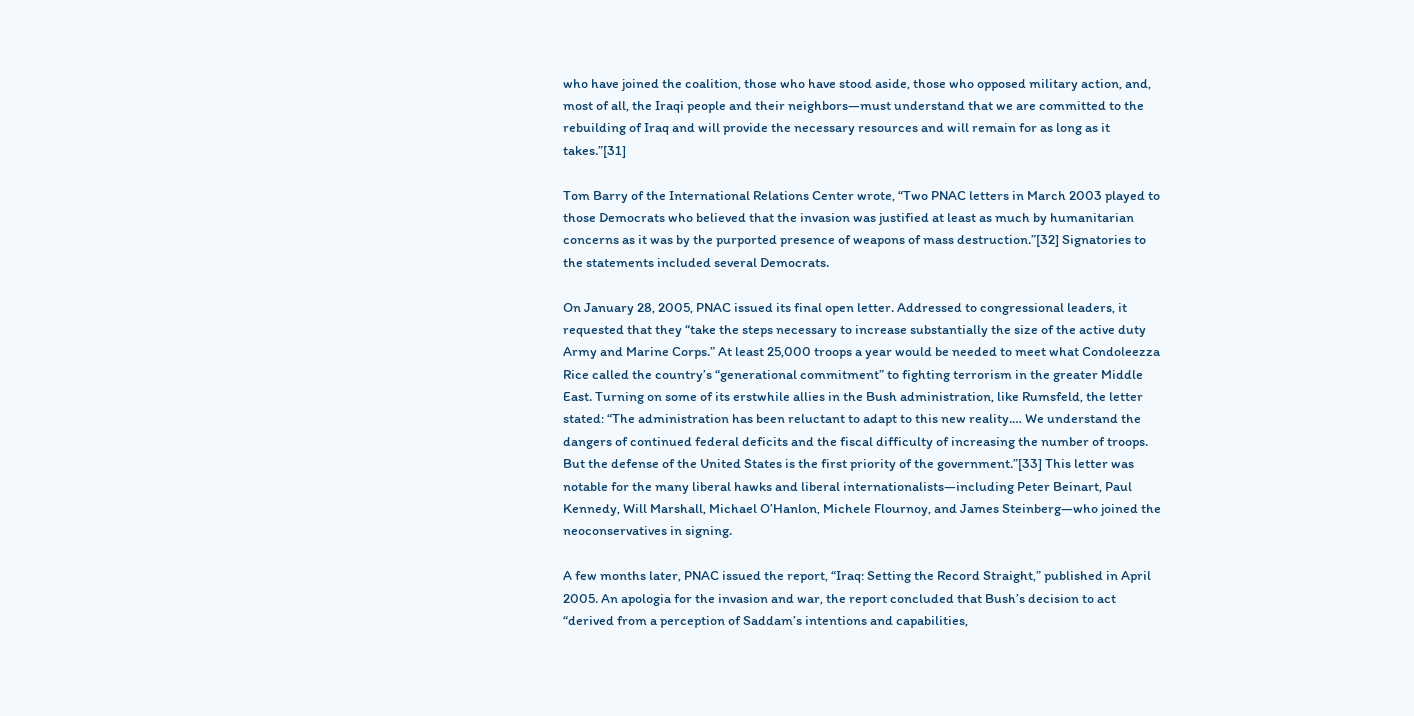who have joined the coalition, those who have stood aside, those who opposed military action, and, most of all, the Iraqi people and their neighbors—must understand that we are committed to the rebuilding of Iraq and will provide the necessary resources and will remain for as long as it takes.”[31]

Tom Barry of the International Relations Center wrote, “Two PNAC letters in March 2003 played to those Democrats who believed that the invasion was justified at least as much by humanitarian concerns as it was by the purported presence of weapons of mass destruction.”[32] Signatories to the statements included several Democrats.

On January 28, 2005, PNAC issued its final open letter. Addressed to congressional leaders, it requested that they “take the steps necessary to increase substantially the size of the active duty Army and Marine Corps.” At least 25,000 troops a year would be needed to meet what Condoleezza Rice called the country’s “generational commitment” to fighting terrorism in the greater Middle East. Turning on some of its erstwhile allies in the Bush administration, like Rumsfeld, the letter stated: “The administration has been reluctant to adapt to this new reality.… We understand the dangers of continued federal deficits and the fiscal difficulty of increasing the number of troops. But the defense of the United States is the first priority of the government.”[33] This letter was notable for the many liberal hawks and liberal internationalists—including Peter Beinart, Paul Kennedy, Will Marshall, Michael O’Hanlon, Michele Flournoy, and James Steinberg—who joined the neoconservatives in signing.

A few months later, PNAC issued the report, “Iraq: Setting the Record Straight,” published in April 2005. An apologia for the invasion and war, the report concluded that Bush’s decision to act “derived from a perception of Saddam’s intentions and capabilities,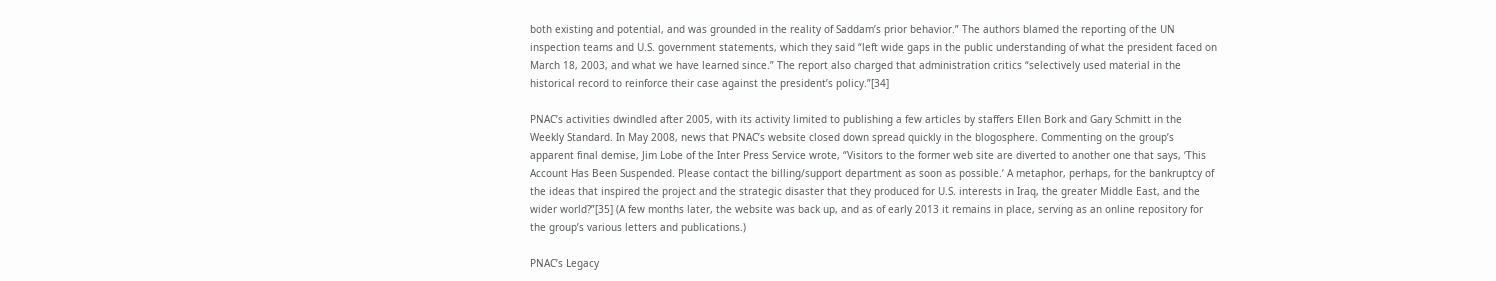both existing and potential, and was grounded in the reality of Saddam’s prior behavior.” The authors blamed the reporting of the UN inspection teams and U.S. government statements, which they said “left wide gaps in the public understanding of what the president faced on March 18, 2003, and what we have learned since.” The report also charged that administration critics “selectively used material in the historical record to reinforce their case against the president’s policy.”[34]

PNAC’s activities dwindled after 2005, with its activity limited to publishing a few articles by staffers Ellen Bork and Gary Schmitt in the Weekly Standard. In May 2008, news that PNAC’s website closed down spread quickly in the blogosphere. Commenting on the group’s apparent final demise, Jim Lobe of the Inter Press Service wrote, “Visitors to the former web site are diverted to another one that says, ‘This Account Has Been Suspended. Please contact the billing/support department as soon as possible.’ A metaphor, perhaps, for the bankruptcy of the ideas that inspired the project and the strategic disaster that they produced for U.S. interests in Iraq, the greater Middle East, and the wider world?”[35] (A few months later, the website was back up, and as of early 2013 it remains in place, serving as an online repository for the group’s various letters and publications.)

PNAC’s Legacy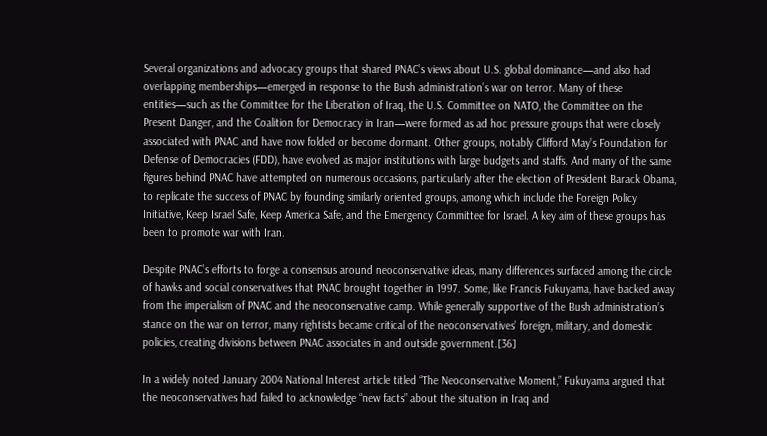Several organizations and advocacy groups that shared PNAC’s views about U.S. global dominance—and also had overlapping memberships—emerged in response to the Bush administration’s war on terror. Many of these entities—such as the Committee for the Liberation of Iraq, the U.S. Committee on NATO, the Committee on the Present Danger, and the Coalition for Democracy in Iran—were formed as ad hoc pressure groups that were closely associated with PNAC and have now folded or become dormant. Other groups, notably Clifford May’s Foundation for Defense of Democracies (FDD), have evolved as major institutions with large budgets and staffs. And many of the same figures behind PNAC have attempted on numerous occasions, particularly after the election of President Barack Obama, to replicate the success of PNAC by founding similarly oriented groups, among which include the Foreign Policy Initiative, Keep Israel Safe, Keep America Safe, and the Emergency Committee for Israel. A key aim of these groups has been to promote war with Iran.

Despite PNAC’s efforts to forge a consensus around neoconservative ideas, many differences surfaced among the circle of hawks and social conservatives that PNAC brought together in 1997. Some, like Francis Fukuyama, have backed away from the imperialism of PNAC and the neoconservative camp. While generally supportive of the Bush administration’s stance on the war on terror, many rightists became critical of the neoconservatives’ foreign, military, and domestic policies, creating divisions between PNAC associates in and outside government.[36]

In a widely noted January 2004 National Interest article titled “The Neoconservative Moment,” Fukuyama argued that the neoconservatives had failed to acknowledge “new facts” about the situation in Iraq and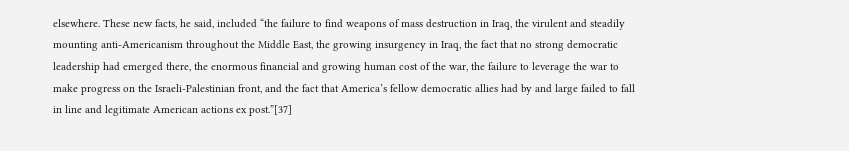elsewhere. These new facts, he said, included “the failure to find weapons of mass destruction in Iraq, the virulent and steadily mounting anti-Americanism throughout the Middle East, the growing insurgency in Iraq, the fact that no strong democratic leadership had emerged there, the enormous financial and growing human cost of the war, the failure to leverage the war to make progress on the Israeli-Palestinian front, and the fact that America’s fellow democratic allies had by and large failed to fall in line and legitimate American actions ex post.”[37]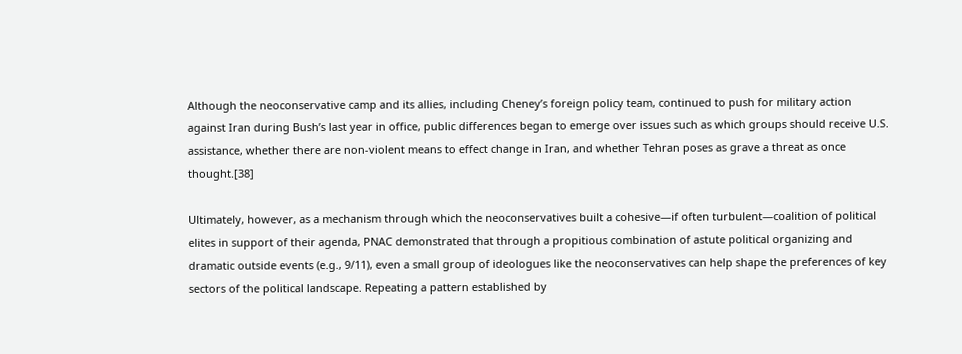Although the neoconservative camp and its allies, including Cheney’s foreign policy team, continued to push for military action against Iran during Bush’s last year in office, public differences began to emerge over issues such as which groups should receive U.S. assistance, whether there are non-violent means to effect change in Iran, and whether Tehran poses as grave a threat as once thought.[38]

Ultimately, however, as a mechanism through which the neoconservatives built a cohesive—if often turbulent—coalition of political elites in support of their agenda, PNAC demonstrated that through a propitious combination of astute political organizing and dramatic outside events (e.g., 9/11), even a small group of ideologues like the neoconservatives can help shape the preferences of key sectors of the political landscape. Repeating a pattern established by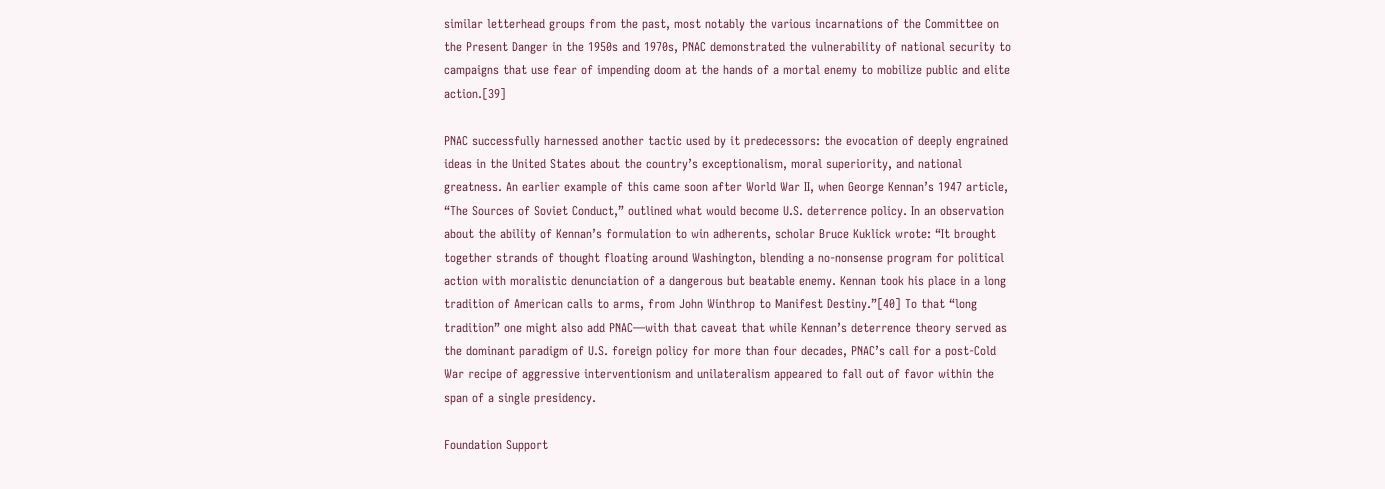similar letterhead groups from the past, most notably the various incarnations of the Committee on the Present Danger in the 1950s and 1970s, PNAC demonstrated the vulnerability of national security to campaigns that use fear of impending doom at the hands of a mortal enemy to mobilize public and elite action.[39]

PNAC successfully harnessed another tactic used by it predecessors: the evocation of deeply engrained ideas in the United States about the country’s exceptionalism, moral superiority, and national greatness. An earlier example of this came soon after World War II, when George Kennan’s 1947 article, “The Sources of Soviet Conduct,” outlined what would become U.S. deterrence policy. In an observation about the ability of Kennan’s formulation to win adherents, scholar Bruce Kuklick wrote: “It brought together strands of thought floating around Washington, blending a no-nonsense program for political action with moralistic denunciation of a dangerous but beatable enemy. Kennan took his place in a long tradition of American calls to arms, from John Winthrop to Manifest Destiny.”[40] To that “long tradition” one might also add PNAC—with that caveat that while Kennan’s deterrence theory served as the dominant paradigm of U.S. foreign policy for more than four decades, PNAC’s call for a post-Cold War recipe of aggressive interventionism and unilateralism appeared to fall out of favor within the span of a single presidency.

Foundation Support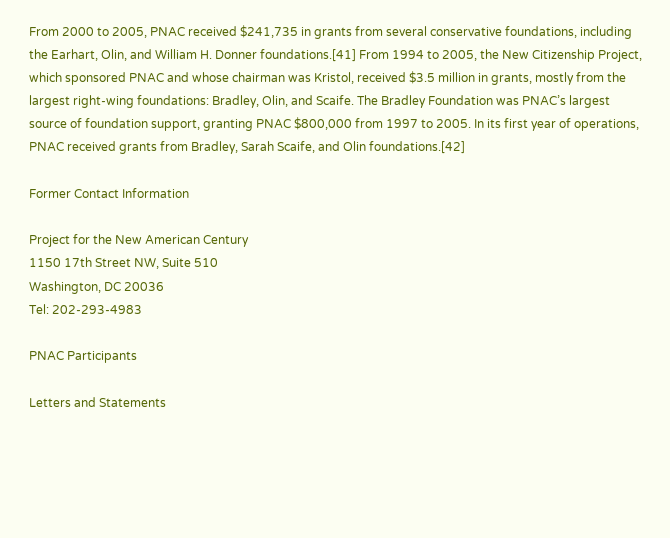From 2000 to 2005, PNAC received $241,735 in grants from several conservative foundations, including the Earhart, Olin, and William H. Donner foundations.[41] From 1994 to 2005, the New Citizenship Project, which sponsored PNAC and whose chairman was Kristol, received $3.5 million in grants, mostly from the largest right-wing foundations: Bradley, Olin, and Scaife. The Bradley Foundation was PNAC’s largest source of foundation support, granting PNAC $800,000 from 1997 to 2005. In its first year of operations, PNAC received grants from Bradley, Sarah Scaife, and Olin foundations.[42]

Former Contact Information

Project for the New American Century
1150 17th Street NW, Suite 510
Washington, DC 20036
Tel: 202-293-4983

PNAC Participants

Letters and Statements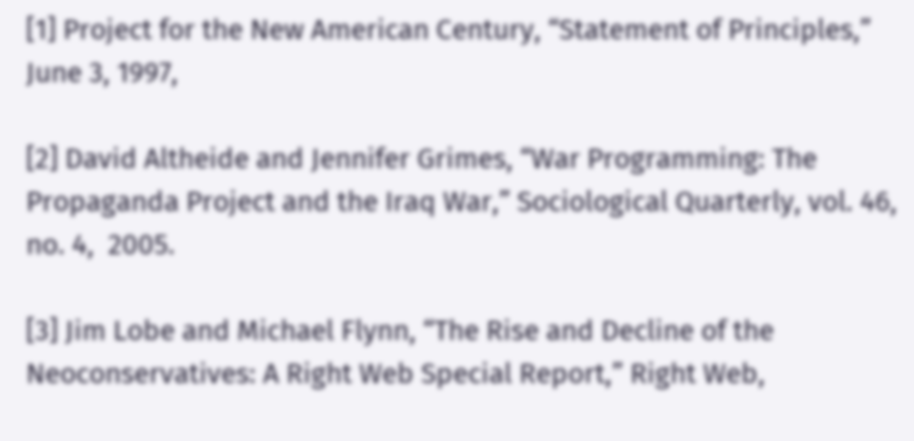[1] Project for the New American Century, “Statement of Principles,” June 3, 1997,

[2] David Altheide and Jennifer Grimes, “War Programming: The Propaganda Project and the Iraq War,” Sociological Quarterly, vol. 46, no. 4,  2005.

[3] Jim Lobe and Michael Flynn, “The Rise and Decline of the Neoconservatives: A Right Web Special Report,” Right Web,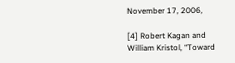November 17, 2006,

[4] Robert Kagan and William Kristol, “Toward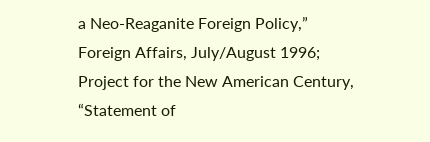a Neo-Reaganite Foreign Policy,” Foreign Affairs, July/August 1996; Project for the New American Century, “Statement of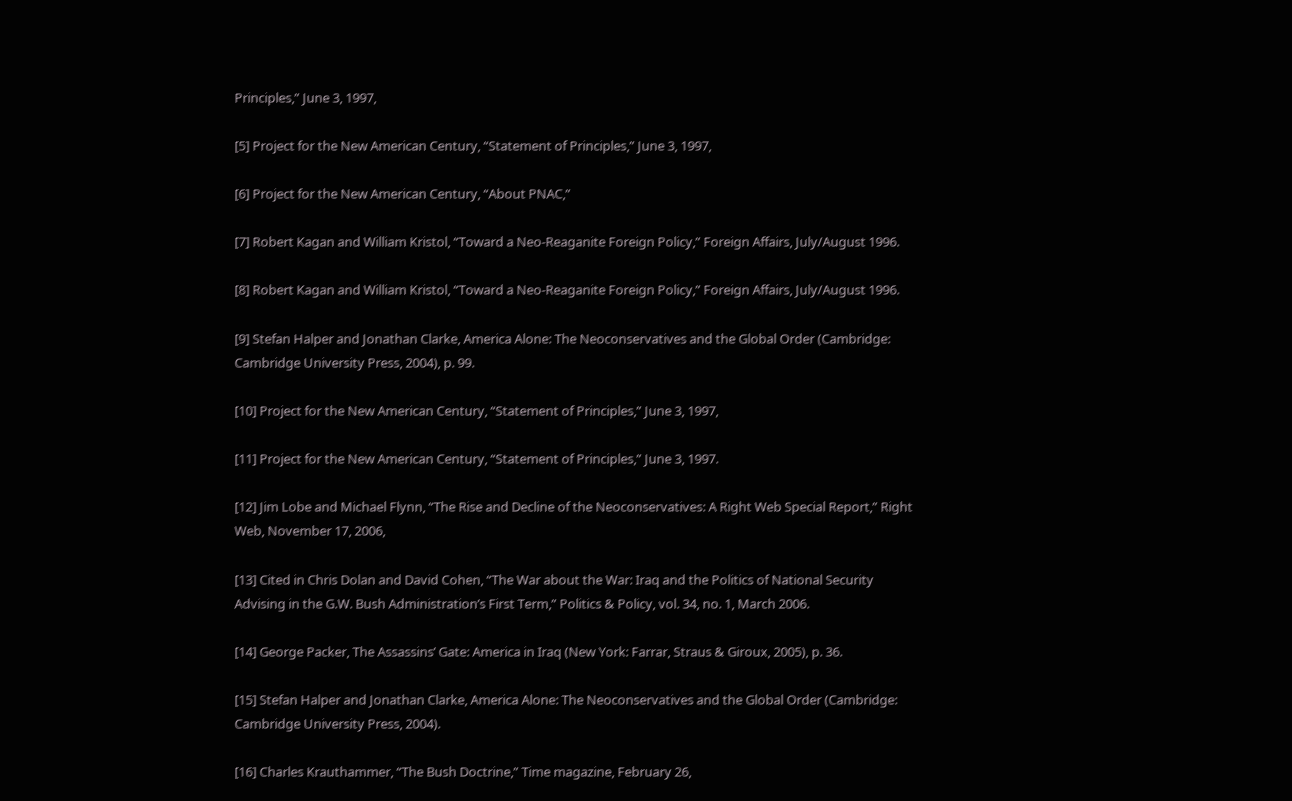Principles,” June 3, 1997,

[5] Project for the New American Century, “Statement of Principles,” June 3, 1997,

[6] Project for the New American Century, “About PNAC,”

[7] Robert Kagan and William Kristol, “Toward a Neo-Reaganite Foreign Policy,” Foreign Affairs, July/August 1996.

[8] Robert Kagan and William Kristol, “Toward a Neo-Reaganite Foreign Policy,” Foreign Affairs, July/August 1996.

[9] Stefan Halper and Jonathan Clarke, America Alone: The Neoconservatives and the Global Order (Cambridge: Cambridge University Press, 2004), p. 99.

[10] Project for the New American Century, “Statement of Principles,” June 3, 1997,

[11] Project for the New American Century, “Statement of Principles,” June 3, 1997.

[12] Jim Lobe and Michael Flynn, “The Rise and Decline of the Neoconservatives: A Right Web Special Report,” Right Web, November 17, 2006,

[13] Cited in Chris Dolan and David Cohen, “The War about the War: Iraq and the Politics of National Security Advising in the G.W. Bush Administration’s First Term,” Politics & Policy, vol. 34, no. 1, March 2006.

[14] George Packer, The Assassins’ Gate: America in Iraq (New York: Farrar, Straus & Giroux, 2005), p. 36.

[15] Stefan Halper and Jonathan Clarke, America Alone: The Neoconservatives and the Global Order (Cambridge: Cambridge University Press, 2004).

[16] Charles Krauthammer, “The Bush Doctrine,” Time magazine, February 26,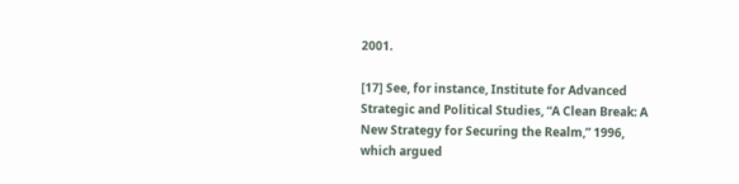2001.

[17] See, for instance, Institute for Advanced Strategic and Political Studies, “A Clean Break: A New Strategy for Securing the Realm,” 1996, which argued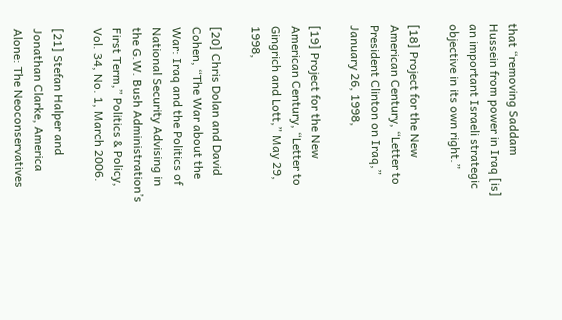that “removing Saddam Hussein from power in Iraq [is] an important Israeli strategic objective in its own right.”

[18] Project for the New American Century, “Letter to President Clinton on Iraq,” January 26, 1998,

[19] Project for the New American Century, “Letter to Gingrich and Lott,” May 29, 1998,

[20] Chris Dolan and David Cohen, “The War about the War: Iraq and the Politics of National Security Advising in the G.W. Bush Administration’s First Term,” Politics & Policy, Vol. 34, No. 1, March 2006.

[21] Stefan Halper and Jonathan Clarke, America Alone: The Neoconservatives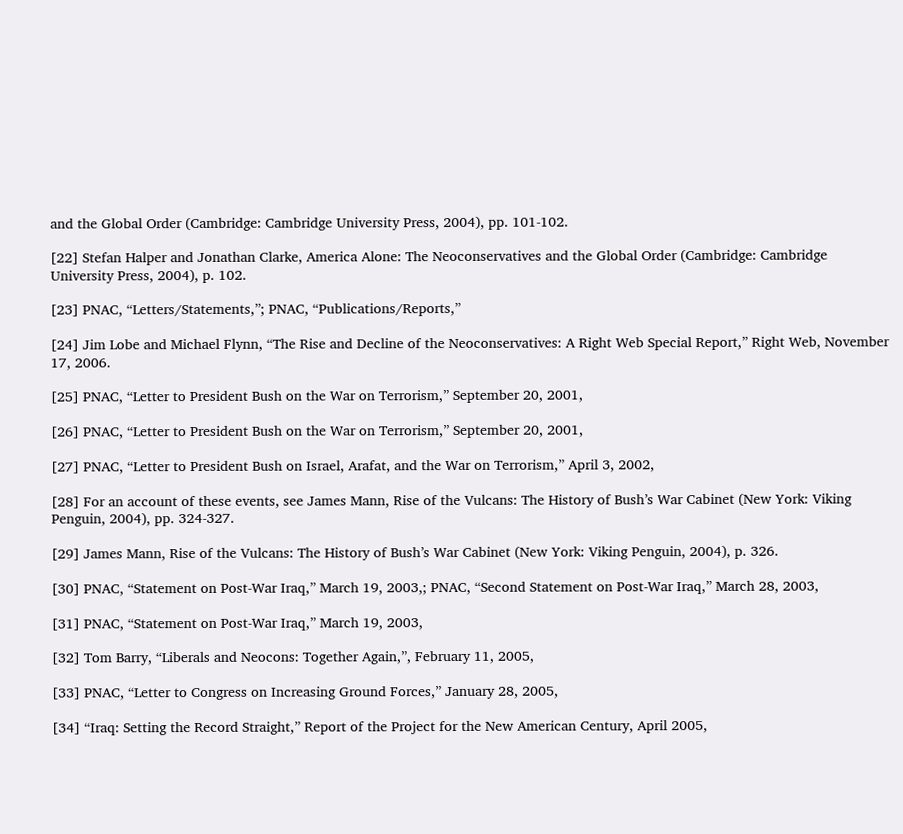and the Global Order (Cambridge: Cambridge University Press, 2004), pp. 101-102.

[22] Stefan Halper and Jonathan Clarke, America Alone: The Neoconservatives and the Global Order (Cambridge: Cambridge University Press, 2004), p. 102.

[23] PNAC, “Letters/Statements,”; PNAC, “Publications/Reports,”

[24] Jim Lobe and Michael Flynn, “The Rise and Decline of the Neoconservatives: A Right Web Special Report,” Right Web, November 17, 2006.

[25] PNAC, “Letter to President Bush on the War on Terrorism,” September 20, 2001,

[26] PNAC, “Letter to President Bush on the War on Terrorism,” September 20, 2001,

[27] PNAC, “Letter to President Bush on Israel, Arafat, and the War on Terrorism,” April 3, 2002,

[28] For an account of these events, see James Mann, Rise of the Vulcans: The History of Bush’s War Cabinet (New York: Viking Penguin, 2004), pp. 324-327.

[29] James Mann, Rise of the Vulcans: The History of Bush’s War Cabinet (New York: Viking Penguin, 2004), p. 326.

[30] PNAC, “Statement on Post-War Iraq,” March 19, 2003,; PNAC, “Second Statement on Post-War Iraq,” March 28, 2003,

[31] PNAC, “Statement on Post-War Iraq,” March 19, 2003,

[32] Tom Barry, “Liberals and Neocons: Together Again,”, February 11, 2005,

[33] PNAC, “Letter to Congress on Increasing Ground Forces,” January 28, 2005,

[34] “Iraq: Setting the Record Straight,” Report of the Project for the New American Century, April 2005,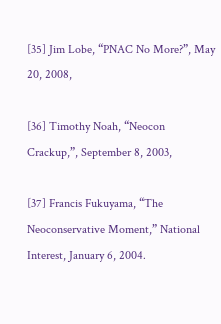[35] Jim Lobe, “PNAC No More?”, May 20, 2008,

[36] Timothy Noah, “Neocon Crackup,”, September 8, 2003,

[37] Francis Fukuyama, “The Neoconservative Moment,” National Interest, January 6, 2004.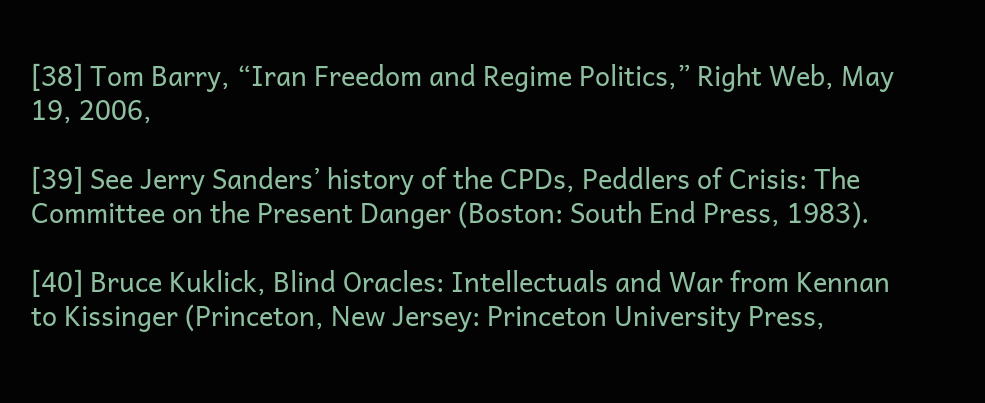[38] Tom Barry, “Iran Freedom and Regime Politics,” Right Web, May 19, 2006,

[39] See Jerry Sanders’ history of the CPDs, Peddlers of Crisis: The Committee on the Present Danger (Boston: South End Press, 1983).

[40] Bruce Kuklick, Blind Oracles: Intellectuals and War from Kennan to Kissinger (Princeton, New Jersey: Princeton University Press,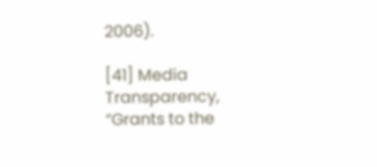2006).

[41] Media Transparency, “Grants to the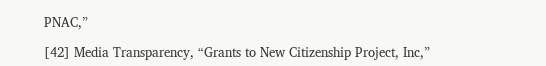PNAC,”

[42] Media Transparency, “Grants to New Citizenship Project, Inc,”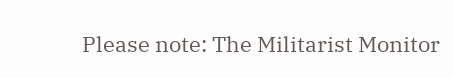Please note: The Militarist Monitor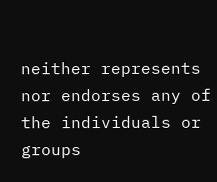neither represents nor endorses any of the individuals or groups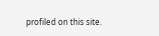profiled on this site.